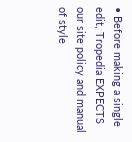• Before making a single edit, Tropedia EXPECTS our site policy and manual of style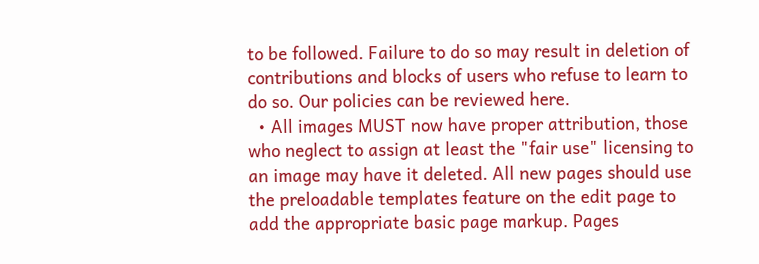to be followed. Failure to do so may result in deletion of contributions and blocks of users who refuse to learn to do so. Our policies can be reviewed here.
  • All images MUST now have proper attribution, those who neglect to assign at least the "fair use" licensing to an image may have it deleted. All new pages should use the preloadable templates feature on the edit page to add the appropriate basic page markup. Pages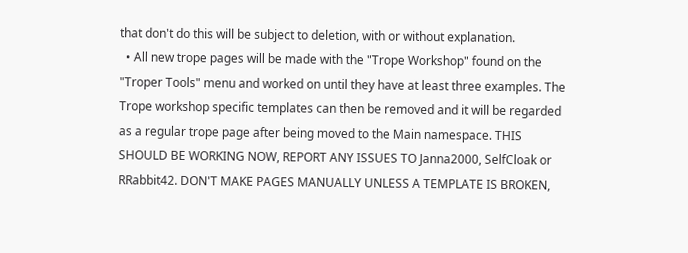that don't do this will be subject to deletion, with or without explanation.
  • All new trope pages will be made with the "Trope Workshop" found on the "Troper Tools" menu and worked on until they have at least three examples. The Trope workshop specific templates can then be removed and it will be regarded as a regular trope page after being moved to the Main namespace. THIS SHOULD BE WORKING NOW, REPORT ANY ISSUES TO Janna2000, SelfCloak or RRabbit42. DON'T MAKE PAGES MANUALLY UNLESS A TEMPLATE IS BROKEN,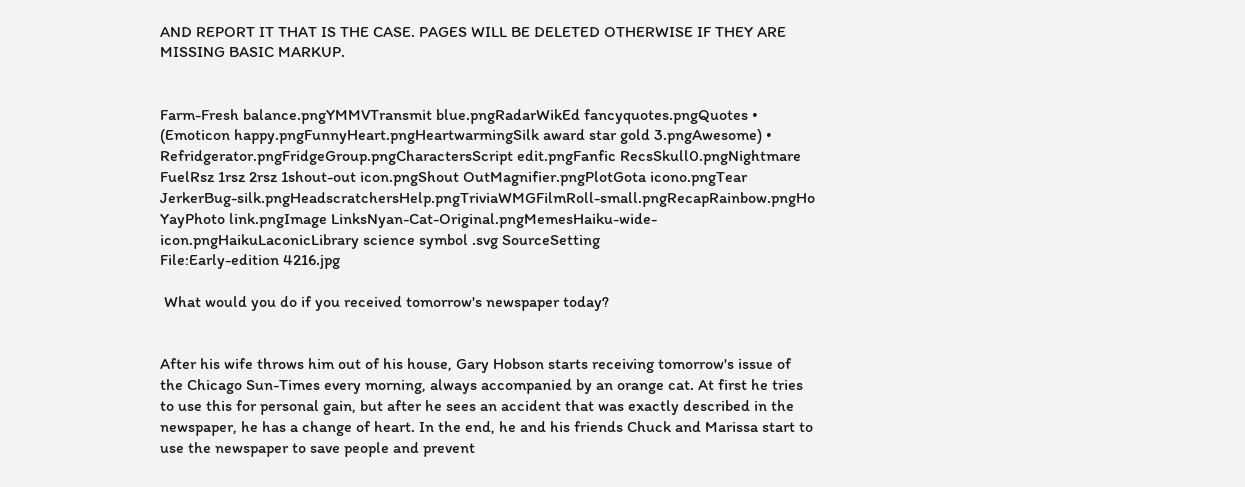AND REPORT IT THAT IS THE CASE. PAGES WILL BE DELETED OTHERWISE IF THEY ARE MISSING BASIC MARKUP.


Farm-Fresh balance.pngYMMVTransmit blue.pngRadarWikEd fancyquotes.pngQuotes • (Emoticon happy.pngFunnyHeart.pngHeartwarmingSilk award star gold 3.pngAwesome) • Refridgerator.pngFridgeGroup.pngCharactersScript edit.pngFanfic RecsSkull0.pngNightmare FuelRsz 1rsz 2rsz 1shout-out icon.pngShout OutMagnifier.pngPlotGota icono.pngTear JerkerBug-silk.pngHeadscratchersHelp.pngTriviaWMGFilmRoll-small.pngRecapRainbow.pngHo YayPhoto link.pngImage LinksNyan-Cat-Original.pngMemesHaiku-wide-icon.pngHaikuLaconicLibrary science symbol .svg SourceSetting
File:Early-edition 4216.jpg

 What would you do if you received tomorrow's newspaper today?


After his wife throws him out of his house, Gary Hobson starts receiving tomorrow's issue of the Chicago Sun-Times every morning, always accompanied by an orange cat. At first he tries to use this for personal gain, but after he sees an accident that was exactly described in the newspaper, he has a change of heart. In the end, he and his friends Chuck and Marissa start to use the newspaper to save people and prevent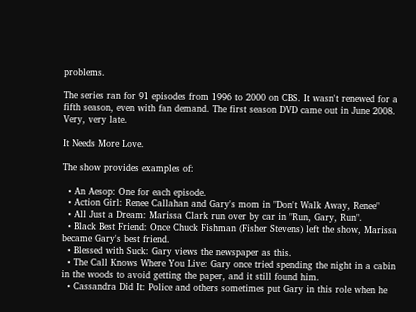problems.

The series ran for 91 episodes from 1996 to 2000 on CBS. It wasn't renewed for a fifth season, even with fan demand. The first season DVD came out in June 2008. Very, very late.

It Needs More Love.

The show provides examples of:

  • An Aesop: One for each episode.
  • Action Girl: Renee Callahan and Gary's mom in "Don't Walk Away, Renee"
  • All Just a Dream: Marissa Clark run over by car in "Run, Gary, Run".
  • Black Best Friend: Once Chuck Fishman (Fisher Stevens) left the show, Marissa became Gary's best friend.
  • Blessed with Suck: Gary views the newspaper as this.
  • The Call Knows Where You Live: Gary once tried spending the night in a cabin in the woods to avoid getting the paper, and it still found him.
  • Cassandra Did It: Police and others sometimes put Gary in this role when he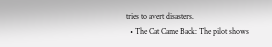tries to avert disasters.
  • The Cat Came Back: The pilot shows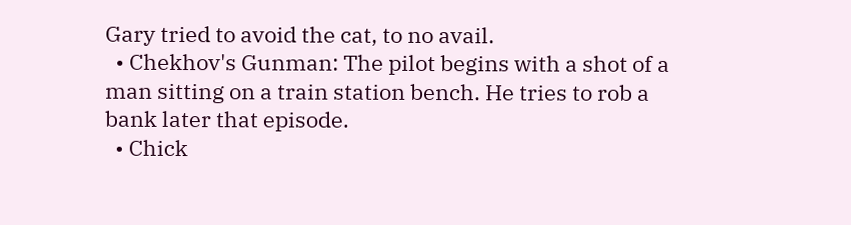Gary tried to avoid the cat, to no avail.
  • Chekhov's Gunman: The pilot begins with a shot of a man sitting on a train station bench. He tries to rob a bank later that episode.
  • Chick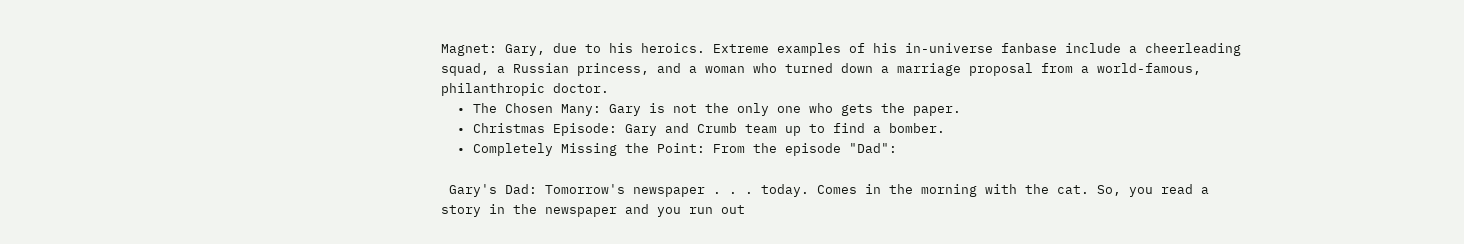Magnet: Gary, due to his heroics. Extreme examples of his in-universe fanbase include a cheerleading squad, a Russian princess, and a woman who turned down a marriage proposal from a world-famous, philanthropic doctor.
  • The Chosen Many: Gary is not the only one who gets the paper.
  • Christmas Episode: Gary and Crumb team up to find a bomber.
  • Completely Missing the Point: From the episode "Dad":

 Gary's Dad: Tomorrow's newspaper . . . today. Comes in the morning with the cat. So, you read a story in the newspaper and you run out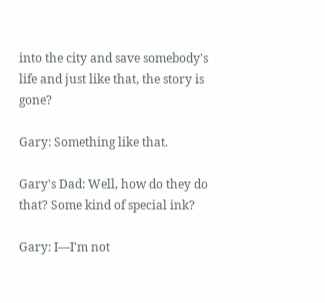into the city and save somebody's life and just like that, the story is gone?

Gary: Something like that.

Gary's Dad: Well, how do they do that? Some kind of special ink?

Gary: I—I'm not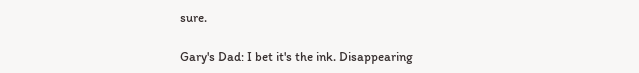sure.

Gary's Dad: I bet it's the ink. Disappearing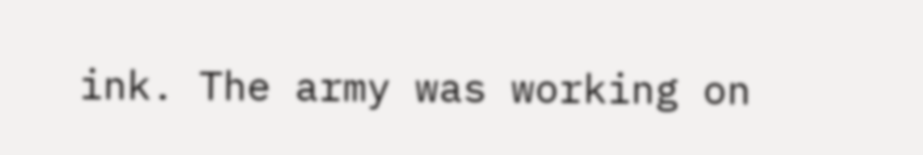ink. The army was working on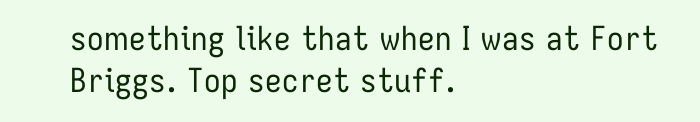something like that when I was at Fort Briggs. Top secret stuff.